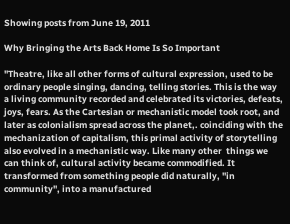Showing posts from June 19, 2011

Why Bringing the Arts Back Home Is So Important

"Theatre, like all other forms of cultural expression, used to be ordinary people singing, dancing, telling stories. This is the way a living community recorded and celebrated its victories, defeats, joys, fears. As the Cartesian or mechanistic model took root, and later as colonialism spread across the planet,. coinciding with the mechanization of capitalism, this primal activity of storytelling also evolved in a mechanistic way. Like many other  things we can think of, cultural activity became commodified. It transformed from something people did naturally, "in community", into a manufactured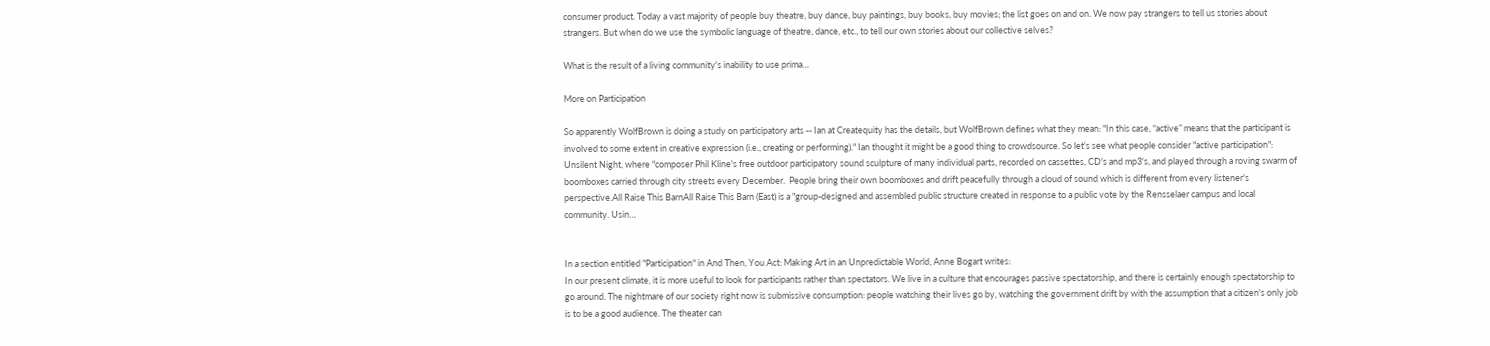consumer product. Today a vast majority of people buy theatre, buy dance, buy paintings, buy books, buy movies; the list goes on and on. We now pay strangers to tell us stories about strangers. But when do we use the symbolic language of theatre, dance, etc., to tell our own stories about our collective selves?

What is the result of a living community's inability to use prima…

More on Participation

So apparently WolfBrown is doing a study on participatory arts -- Ian at Createquity has the details, but WolfBrown defines what they mean: "In this case, “active” means that the participant is involved to some extent in creative expression (i.e., creating or performing)." Ian thought it might be a good thing to crowdsource. So let's see what people consider "active participation":
Unsilent Night, where "composer Phil Kline's free outdoor participatory sound sculpture of many individual parts, recorded on cassettes, CD's and mp3's, and played through a roving swarm of boomboxes carried through city streets every December.  People bring their own boomboxes and drift peacefully through a cloud of sound which is different from every listener's perspective.All Raise This BarnAll Raise This Barn (East) is a "group-designed and assembled public structure created in response to a public vote by the Rensselaer campus and local community. Usin…


In a section entitled "Participation" in And Then, You Act: Making Art in an Unpredictable World, Anne Bogart writes:
In our present climate, it is more useful to look for participants rather than spectators. We live in a culture that encourages passive spectatorship, and there is certainly enough spectatorship to go around. The nightmare of our society right now is submissive consumption: people watching their lives go by, watching the government drift by with the assumption that a citizen's only job is to be a good audience. The theater can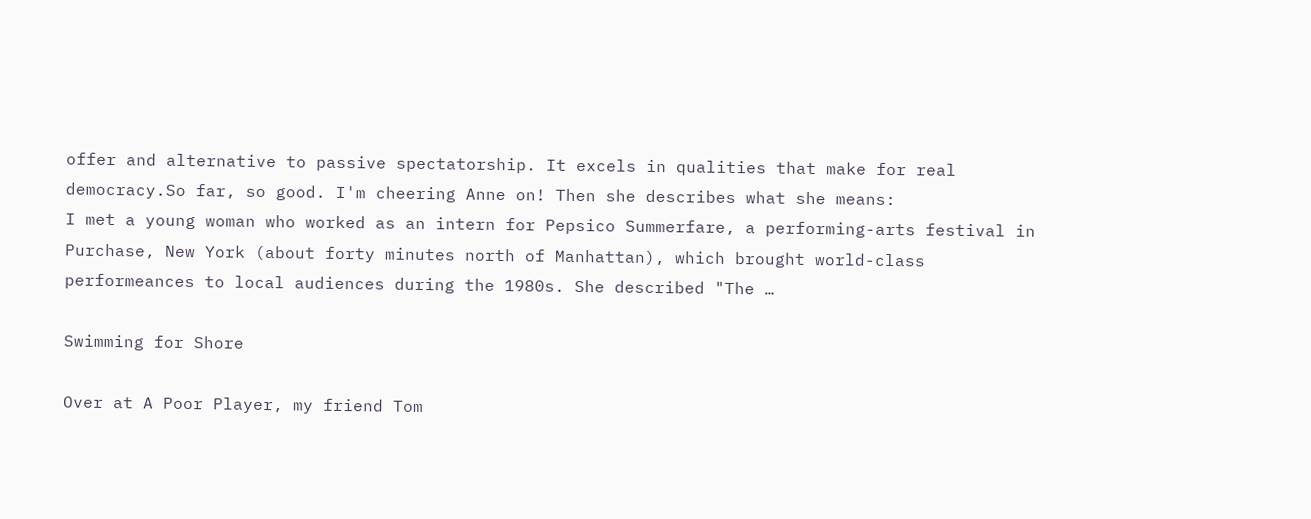offer and alternative to passive spectatorship. It excels in qualities that make for real democracy.So far, so good. I'm cheering Anne on! Then she describes what she means:
I met a young woman who worked as an intern for Pepsico Summerfare, a performing-arts festival in Purchase, New York (about forty minutes north of Manhattan), which brought world-class performeances to local audiences during the 1980s. She described "The …

Swimming for Shore

Over at A Poor Player, my friend Tom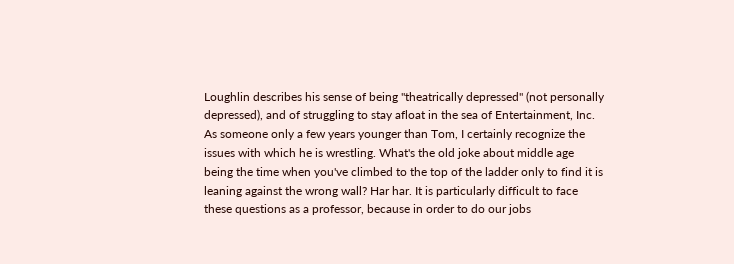Loughlin describes his sense of being "theatrically depressed" (not personally depressed), and of struggling to stay afloat in the sea of Entertainment, Inc. As someone only a few years younger than Tom, I certainly recognize the issues with which he is wrestling. What's the old joke about middle age being the time when you've climbed to the top of the ladder only to find it is leaning against the wrong wall? Har har. It is particularly difficult to face these questions as a professor, because in order to do our jobs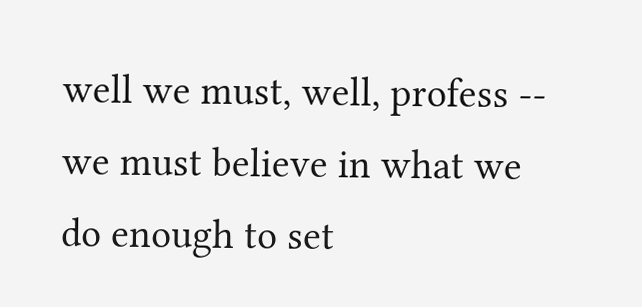well we must, well, profess -- we must believe in what we do enough to set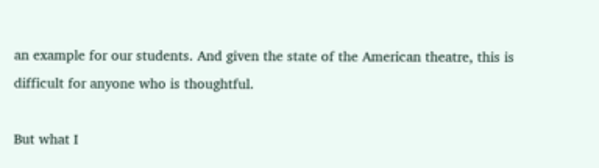an example for our students. And given the state of the American theatre, this is difficult for anyone who is thoughtful.

But what I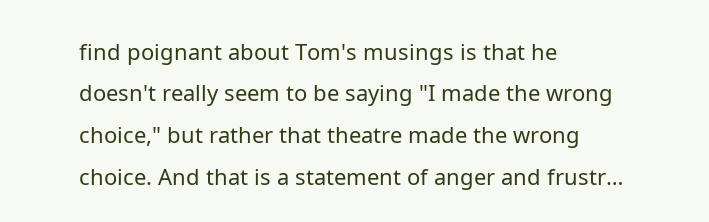find poignant about Tom's musings is that he doesn't really seem to be saying "I made the wrong choice," but rather that theatre made the wrong choice. And that is a statement of anger and frustr…